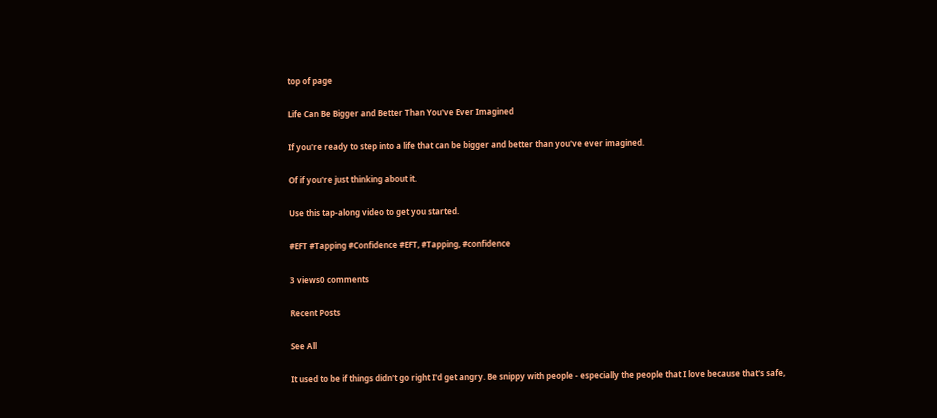top of page

Life Can Be Bigger and Better Than You've Ever Imagined

If you're ready to step into a life that can be bigger and better than you've ever imagined.

Of if you're just thinking about it.

Use this tap-along video to get you started.

#EFT #Tapping #Confidence #EFT, #Tapping, #confidence

3 views0 comments

Recent Posts

See All

It used to be if things didn't go right I'd get angry. Be snippy with people - especially the people that I love because that's safe,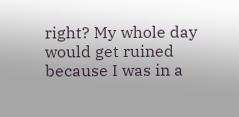right? My whole day would get ruined because I was in a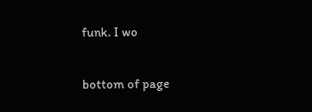funk. I wo

bottom of page